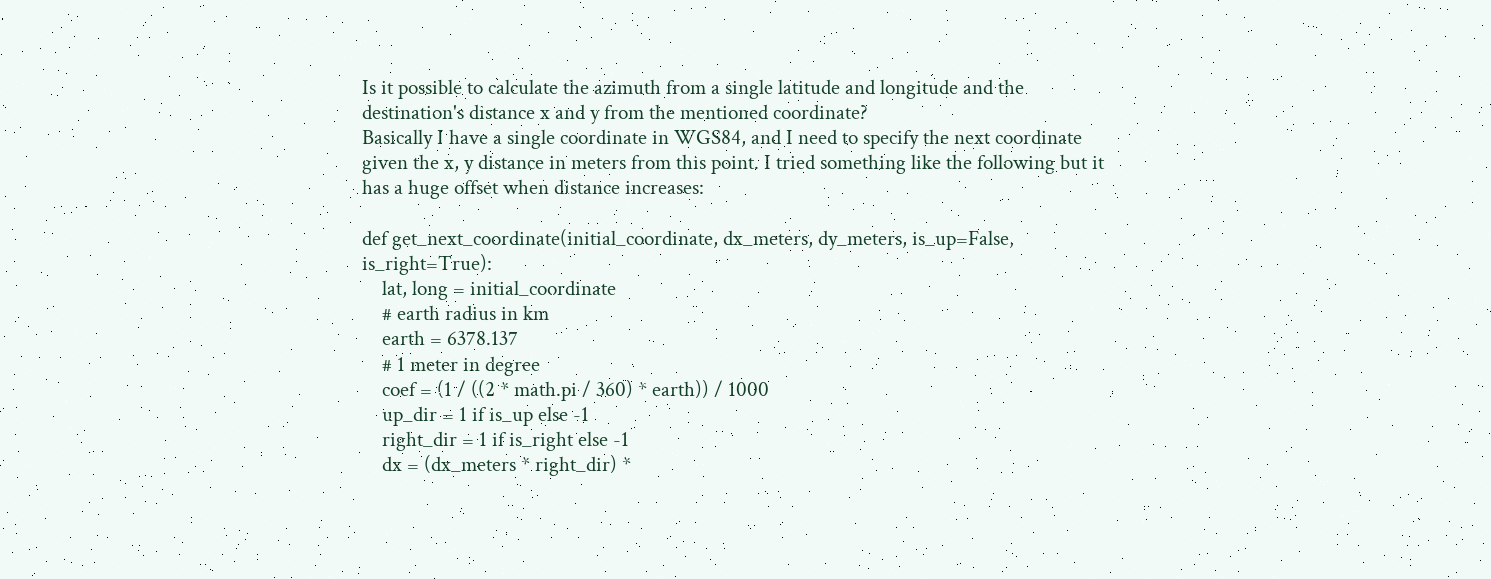Is it possible to calculate the azimuth from a single latitude and longitude and the destination's distance x and y from the mentioned coordinate?
Basically I have a single coordinate in WGS84, and I need to specify the next coordinate given the x, y distance in meters from this point. I tried something like the following but it has a huge offset when distance increases:

def get_next_coordinate(initial_coordinate, dx_meters, dy_meters, is_up=False, is_right=True):
    lat, long = initial_coordinate
    # earth radius in km
    earth = 6378.137
    # 1 meter in degree
    coef = (1 / ((2 * math.pi / 360) * earth)) / 1000
    up_dir = 1 if is_up else -1
    right_dir = 1 if is_right else -1
    dx = (dx_meters * right_dir) *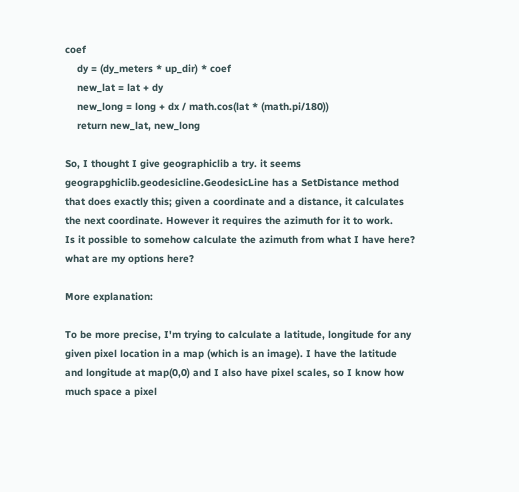coef
    dy = (dy_meters * up_dir) * coef
    new_lat = lat + dy
    new_long = long + dx / math.cos(lat * (math.pi/180))
    return new_lat, new_long

So, I thought I give geographiclib a try. it seems geograpghiclib.geodesicline.GeodesicLine has a SetDistance method that does exactly this; given a coordinate and a distance, it calculates the next coordinate. However it requires the azimuth for it to work.
Is it possible to somehow calculate the azimuth from what I have here? what are my options here?

More explanation:

To be more precise, I'm trying to calculate a latitude, longitude for any given pixel location in a map (which is an image). I have the latitude and longitude at map(0,0) and I also have pixel scales, so I know how much space a pixel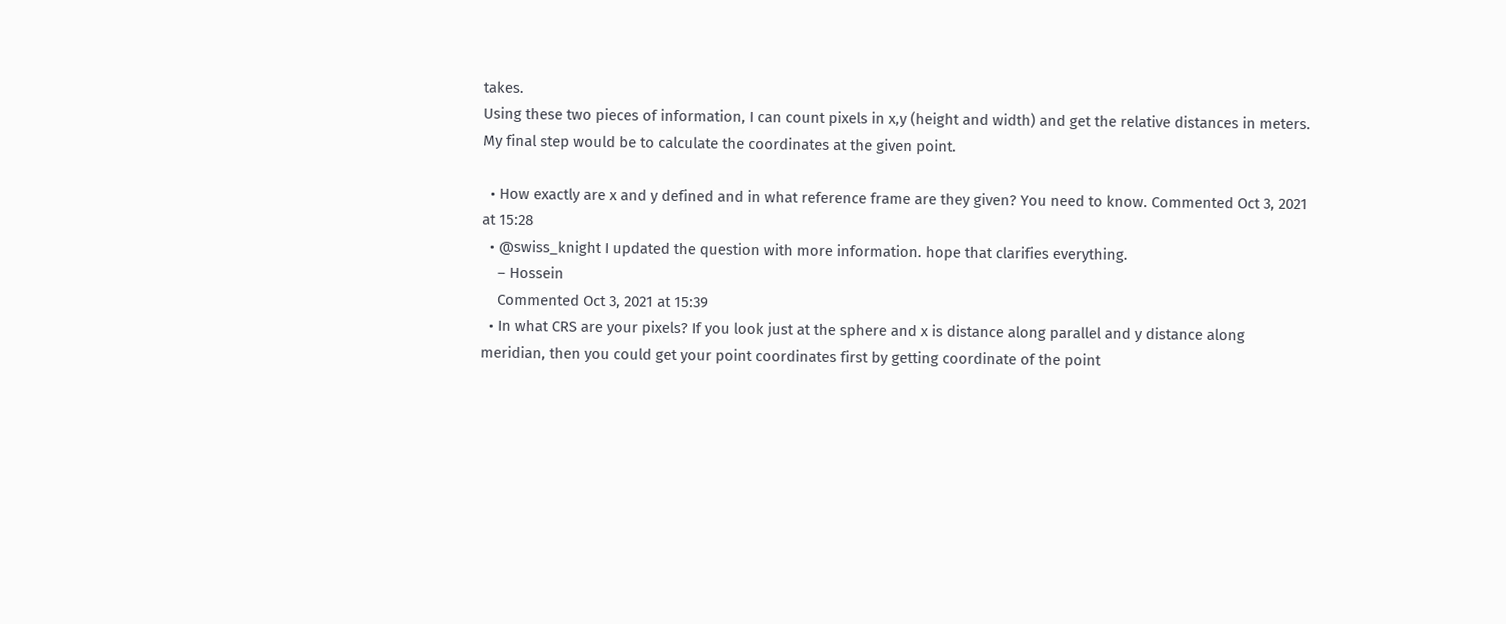takes.
Using these two pieces of information, I can count pixels in x,y (height and width) and get the relative distances in meters. My final step would be to calculate the coordinates at the given point.

  • How exactly are x and y defined and in what reference frame are they given? You need to know. Commented Oct 3, 2021 at 15:28
  • @swiss_knight I updated the question with more information. hope that clarifies everything.
    – Hossein
    Commented Oct 3, 2021 at 15:39
  • In what CRS are your pixels? If you look just at the sphere and x is distance along parallel and y distance along meridian, then you could get your point coordinates first by getting coordinate of the point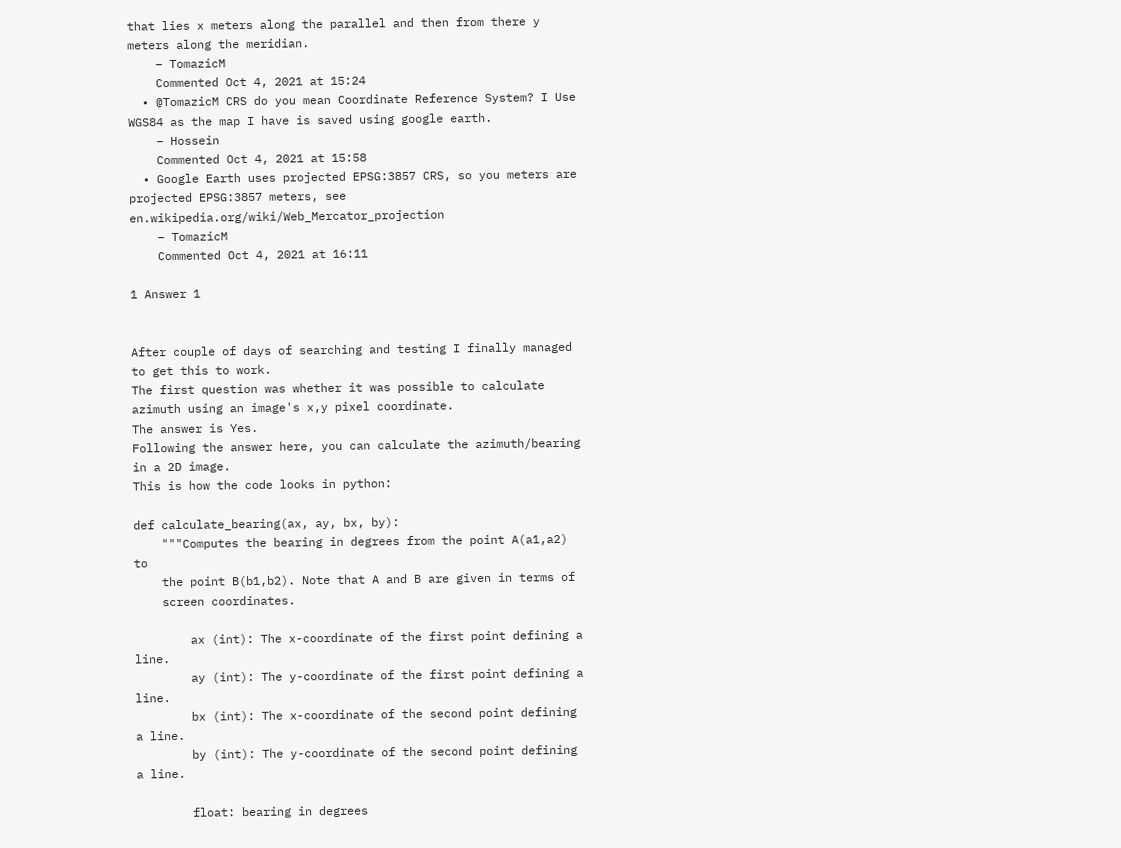that lies x meters along the parallel and then from there y meters along the meridian.
    – TomazicM
    Commented Oct 4, 2021 at 15:24
  • @TomazicM CRS do you mean Coordinate Reference System? I Use WGS84 as the map I have is saved using google earth.
    – Hossein
    Commented Oct 4, 2021 at 15:58
  • Google Earth uses projected EPSG:3857 CRS, so you meters are projected EPSG:3857 meters, see en.wikipedia.org/wiki/Web_Mercator_projection
    – TomazicM
    Commented Oct 4, 2021 at 16:11

1 Answer 1


After couple of days of searching and testing I finally managed to get this to work.
The first question was whether it was possible to calculate azimuth using an image's x,y pixel coordinate.
The answer is Yes.
Following the answer here, you can calculate the azimuth/bearing in a 2D image.
This is how the code looks in python:

def calculate_bearing(ax, ay, bx, by):
    """Computes the bearing in degrees from the point A(a1,a2) to
    the point B(b1,b2). Note that A and B are given in terms of
    screen coordinates.

        ax (int): The x-coordinate of the first point defining a line.
        ay (int): The y-coordinate of the first point defining a line.
        bx (int): The x-coordinate of the second point defining a line.
        by (int): The y-coordinate of the second point defining a line.

        float: bearing in degrees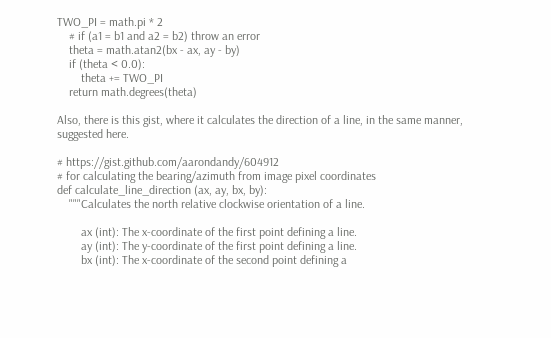TWO_PI = math.pi * 2
    # if (a1 = b1 and a2 = b2) throw an error
    theta = math.atan2(bx - ax, ay - by)
    if (theta < 0.0):
        theta += TWO_PI
    return math.degrees(theta)

Also, there is this gist, where it calculates the direction of a line, in the same manner, suggested here.

# https://gist.github.com/aarondandy/604912
# for calculating the bearing/azimuth from image pixel coordinates
def calculate_line_direction (ax, ay, bx, by):
    """Calculates the north relative clockwise orientation of a line.

        ax (int): The x-coordinate of the first point defining a line.
        ay (int): The y-coordinate of the first point defining a line.
        bx (int): The x-coordinate of the second point defining a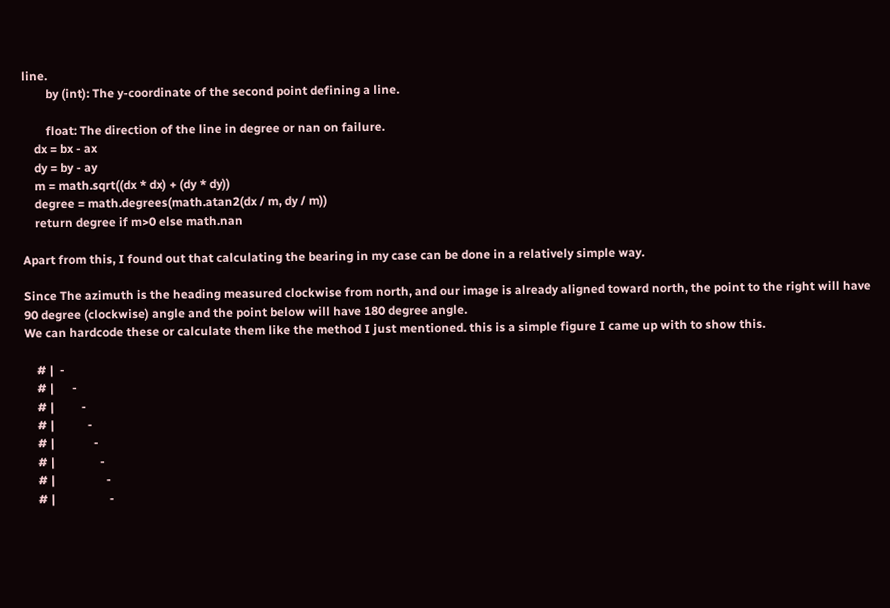line.
        by (int): The y-coordinate of the second point defining a line.

        float: The direction of the line in degree or nan on failure.
    dx = bx - ax
    dy = by - ay
    m = math.sqrt((dx * dx) + (dy * dy))
    degree = math.degrees(math.atan2(dx / m, dy / m))
    return degree if m>0 else math.nan

Apart from this, I found out that calculating the bearing in my case can be done in a relatively simple way.

Since The azimuth is the heading measured clockwise from north, and our image is already aligned toward north, the point to the right will have 90 degree (clockwise) angle and the point below will have 180 degree angle.
We can hardcode these or calculate them like the method I just mentioned. this is a simple figure I came up with to show this.

    # |  -
    # |      -
    # |         -
    # |           -
    # |             -
    # |               -
    # |                 -
    # |                  -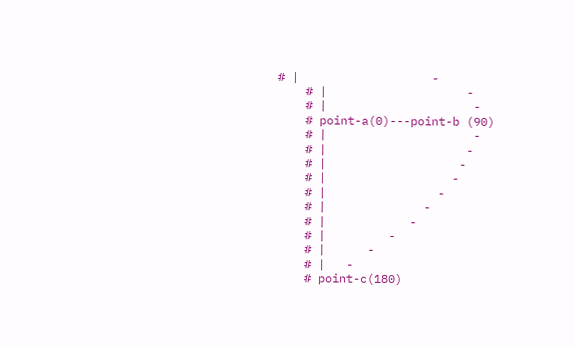# |                   -
    # |                    -
    # |                     -
    # point-a(0)---point-b (90)
    # |                     -
    # |                    -
    # |                   -
    # |                  -
    # |                -
    # |              -
    # |            -
    # |         -
    # |      -
    # |   -
    # point-c(180)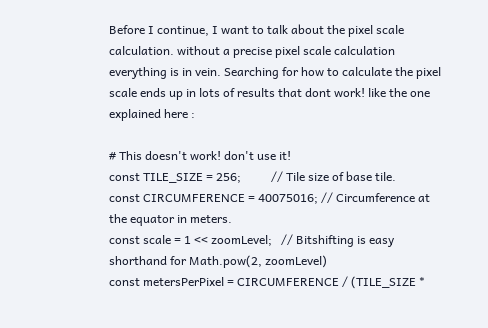Before I continue, I want to talk about the pixel scale calculation. without a precise pixel scale calculation everything is in vein. Searching for how to calculate the pixel scale ends up in lots of results that dont work! like the one explained here :

# This doesn't work! don't use it!
const TILE_SIZE = 256;          // Tile size of base tile.
const CIRCUMFERENCE = 40075016; // Circumference at the equator in meters.
const scale = 1 << zoomLevel;   // Bitshifting is easy shorthand for Math.pow(2, zoomLevel)
const metersPerPixel = CIRCUMFERENCE / (TILE_SIZE *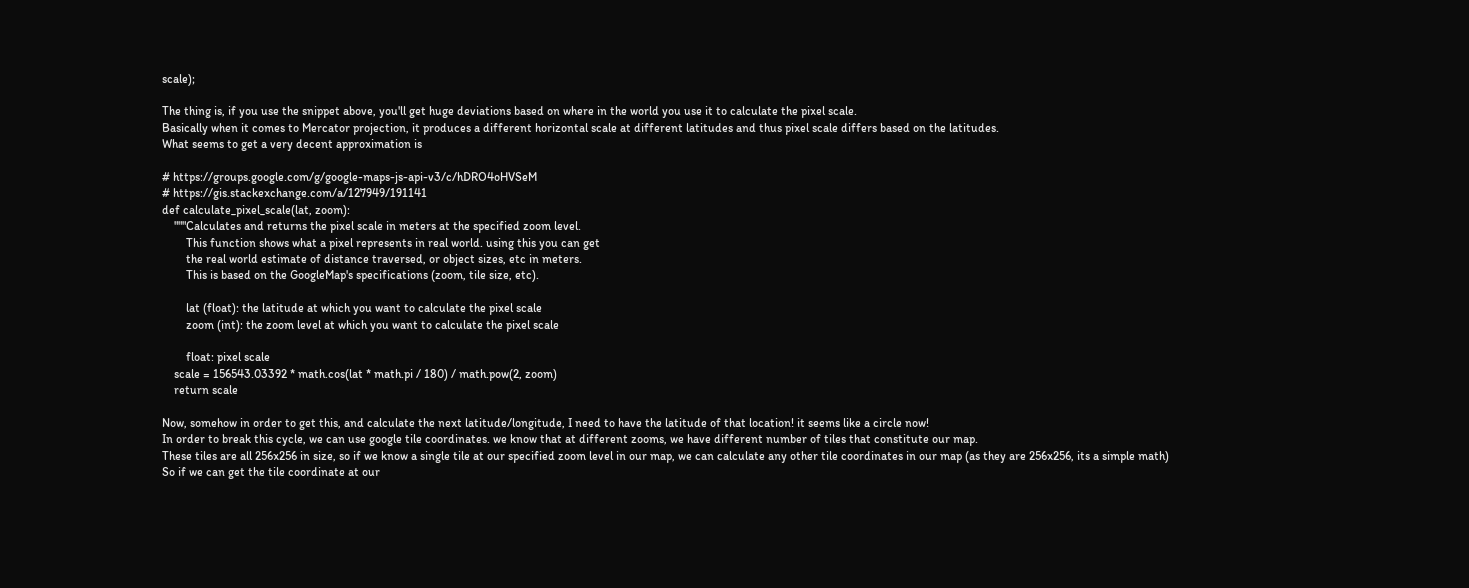scale);

The thing is, if you use the snippet above, you'll get huge deviations based on where in the world you use it to calculate the pixel scale.
Basically when it comes to Mercator projection, it produces a different horizontal scale at different latitudes and thus pixel scale differs based on the latitudes.
What seems to get a very decent approximation is

# https://groups.google.com/g/google-maps-js-api-v3/c/hDRO4oHVSeM
# https://gis.stackexchange.com/a/127949/191141
def calculate_pixel_scale(lat, zoom):
    """Calculates and returns the pixel scale in meters at the specified zoom level.
        This function shows what a pixel represents in real world. using this you can get
        the real world estimate of distance traversed, or object sizes, etc in meters.
        This is based on the GoogleMap's specifications (zoom, tile size, etc).

        lat (float): the latitude at which you want to calculate the pixel scale
        zoom (int): the zoom level at which you want to calculate the pixel scale

        float: pixel scale
    scale = 156543.03392 * math.cos(lat * math.pi / 180) / math.pow(2, zoom)
    return scale

Now, somehow in order to get this, and calculate the next latitude/longitude, I need to have the latitude of that location! it seems like a circle now!
In order to break this cycle, we can use google tile coordinates. we know that at different zooms, we have different number of tiles that constitute our map.
These tiles are all 256x256 in size, so if we know a single tile at our specified zoom level in our map, we can calculate any other tile coordinates in our map (as they are 256x256, its a simple math)
So if we can get the tile coordinate at our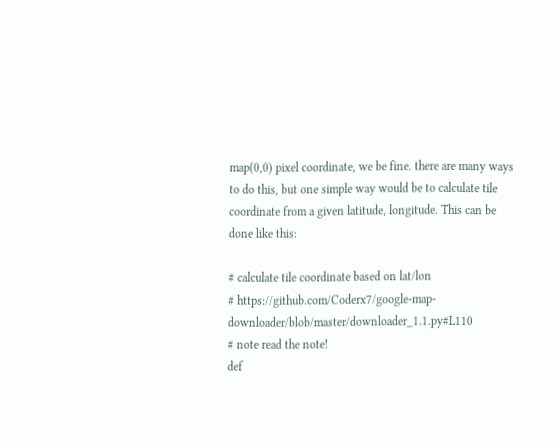map(0,0) pixel coordinate, we be fine. there are many ways to do this, but one simple way would be to calculate tile coordinate from a given latitude, longitude. This can be done like this:

# calculate tile coordinate based on lat/lon
# https://github.com/Coderx7/google-map-downloader/blob/master/downloader_1.1.py#L110
# note read the note!
def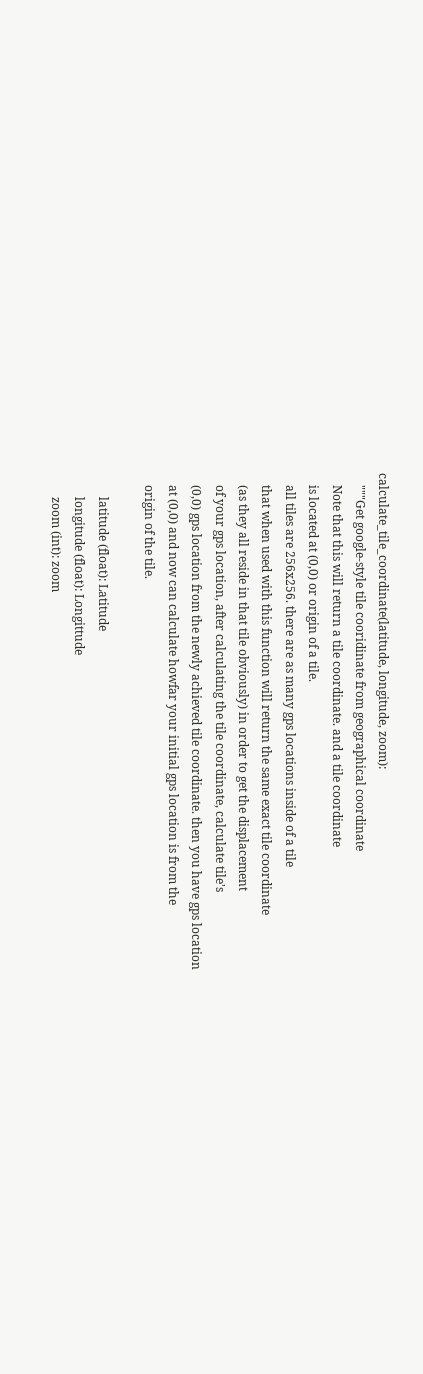calculate_tile_coordinate(latitude, longitude, zoom):
    """Get google-style tile cooridinate from geographical coordinate
    Note that this will return a tile coordinate. and a tile coordinate
    is located at (0,0) or origin of a tile.
    all tiles are 256x256. there are as many gps locations inside of a tile
    that when used with this function will return the same exact tile coordinate
    (as they all reside in that tile obviously) in order to get the displacement
    of your gps location, after calculating the tile coordinate, calculate tile's
    (0,0) gps location from the newly achieved tile coordinate. then you have gps location
    at (0,0) and now can calculate howfar your initial gps location is from the
    origin of the tile.

        latitude (float): Latitude
        longitude (float): Longittude
        zoom (int): zoom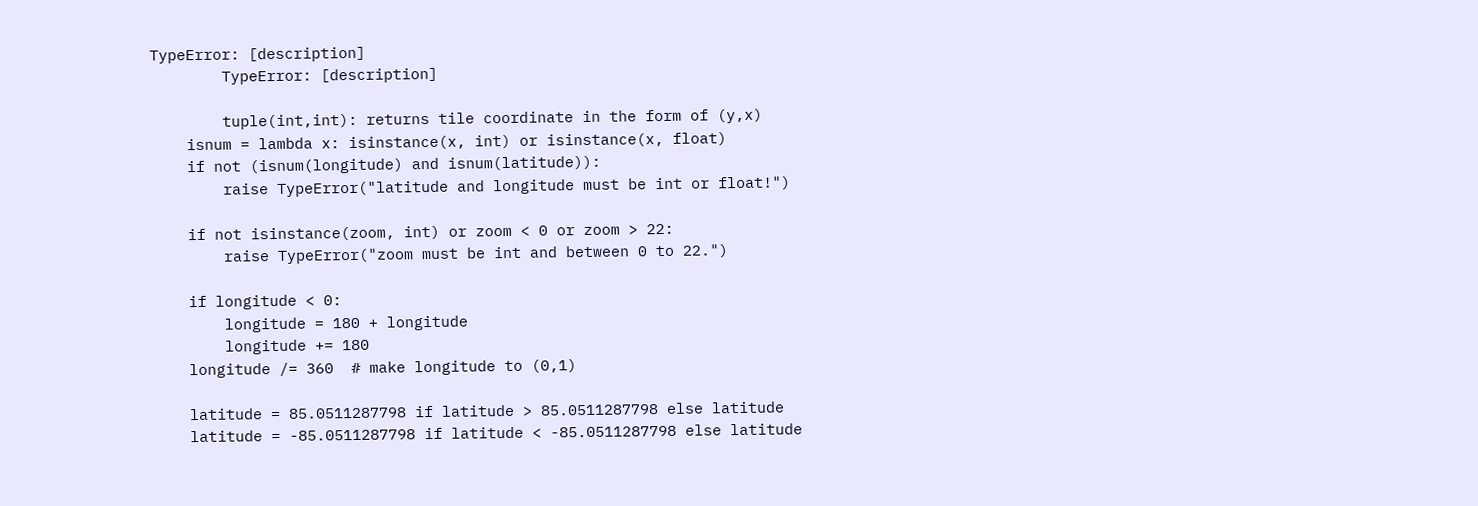TypeError: [description]
        TypeError: [description]

        tuple(int,int): returns tile coordinate in the form of (y,x)
    isnum = lambda x: isinstance(x, int) or isinstance(x, float)
    if not (isnum(longitude) and isnum(latitude)):
        raise TypeError("latitude and longitude must be int or float!")

    if not isinstance(zoom, int) or zoom < 0 or zoom > 22:
        raise TypeError("zoom must be int and between 0 to 22.")

    if longitude < 0:
        longitude = 180 + longitude
        longitude += 180
    longitude /= 360  # make longitude to (0,1)

    latitude = 85.0511287798 if latitude > 85.0511287798 else latitude
    latitude = -85.0511287798 if latitude < -85.0511287798 else latitude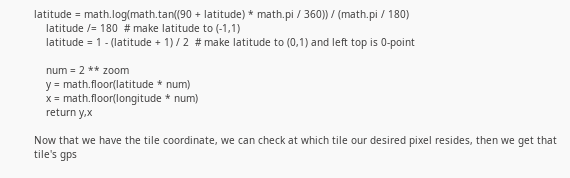latitude = math.log(math.tan((90 + latitude) * math.pi / 360)) / (math.pi / 180)
    latitude /= 180  # make latitude to (-1,1)
    latitude = 1 - (latitude + 1) / 2  # make latitude to (0,1) and left top is 0-point

    num = 2 ** zoom
    y = math.floor(latitude * num)
    x = math.floor(longitude * num)
    return y,x

Now that we have the tile coordinate, we can check at which tile our desired pixel resides, then we get that tile's gps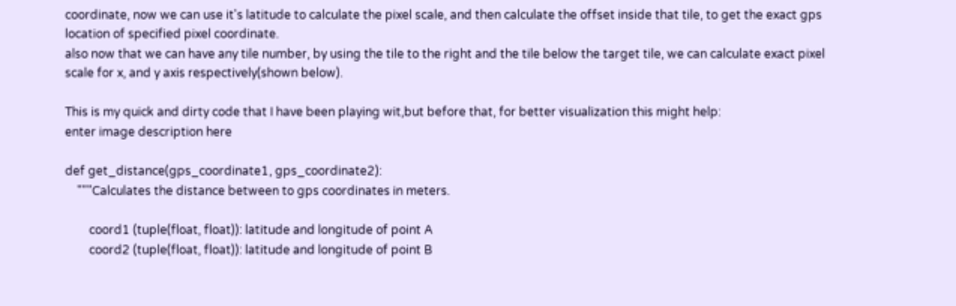coordinate, now we can use it's latitude to calculate the pixel scale, and then calculate the offset inside that tile, to get the exact gps location of specified pixel coordinate.
also now that we can have any tile number, by using the tile to the right and the tile below the target tile, we can calculate exact pixel scale for x, and y axis respectively(shown below).

This is my quick and dirty code that I have been playing wit,but before that, for better visualization this might help:
enter image description here

def get_distance(gps_coordinate1, gps_coordinate2):
    """Calculates the distance between to gps coordinates in meters.

        coord1 (tuple(float, float)): latitude and longitude of point A
        coord2 (tuple(float, float)): latitude and longitude of point B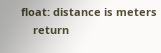float: distance is meters
    return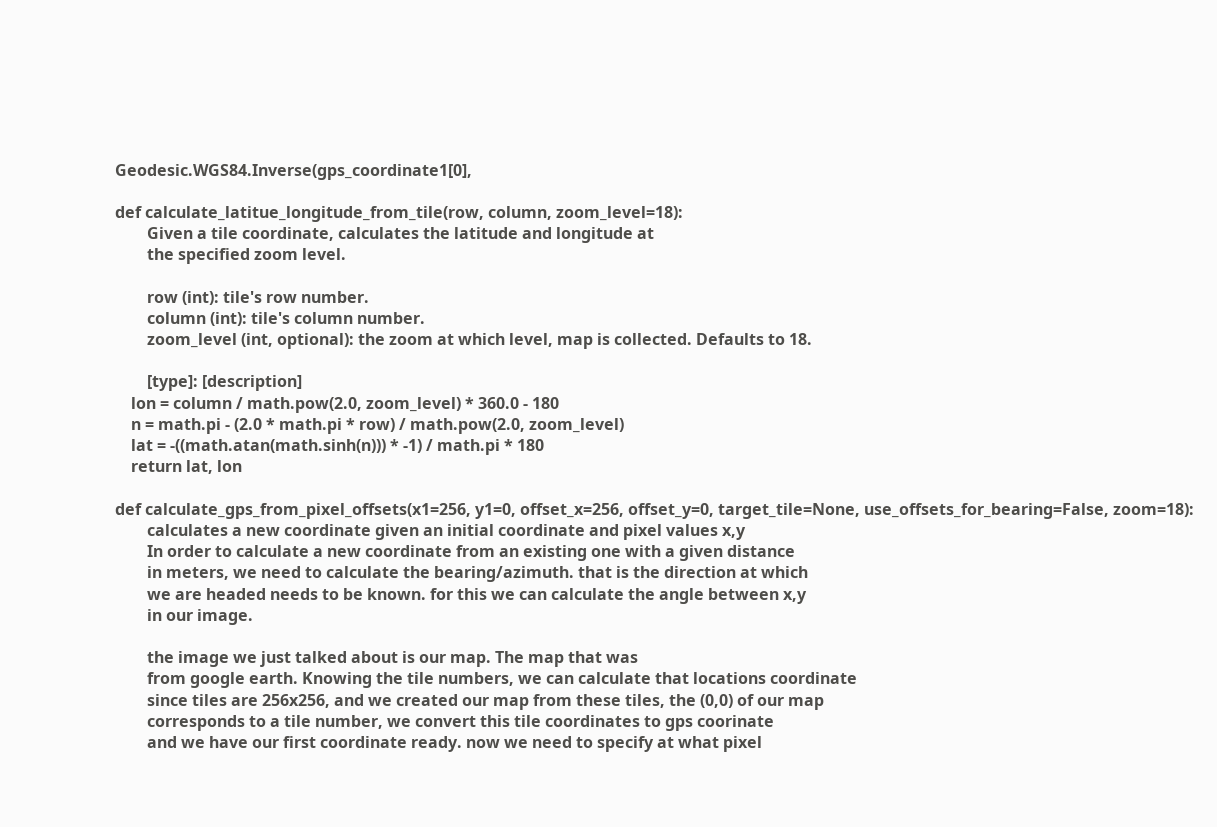Geodesic.WGS84.Inverse(gps_coordinate1[0],

def calculate_latitue_longitude_from_tile(row, column, zoom_level=18):
        Given a tile coordinate, calculates the latitude and longitude at
        the specified zoom level.

        row (int): tile's row number.
        column (int): tile's column number.
        zoom_level (int, optional): the zoom at which level, map is collected. Defaults to 18.

        [type]: [description]
    lon = column / math.pow(2.0, zoom_level) * 360.0 - 180
    n = math.pi - (2.0 * math.pi * row) / math.pow(2.0, zoom_level)
    lat = -((math.atan(math.sinh(n))) * -1) / math.pi * 180
    return lat, lon

def calculate_gps_from_pixel_offsets(x1=256, y1=0, offset_x=256, offset_y=0, target_tile=None, use_offsets_for_bearing=False, zoom=18):
        calculates a new coordinate given an initial coordinate and pixel values x,y
        In order to calculate a new coordinate from an existing one with a given distance
        in meters, we need to calculate the bearing/azimuth. that is the direction at which
        we are headed needs to be known. for this we can calculate the angle between x,y
        in our image.

        the image we just talked about is our map. The map that was
        from google earth. Knowing the tile numbers, we can calculate that locations coordinate
        since tiles are 256x256, and we created our map from these tiles, the (0,0) of our map
        corresponds to a tile number, we convert this tile coordinates to gps coorinate
        and we have our first coordinate ready. now we need to specify at what pixel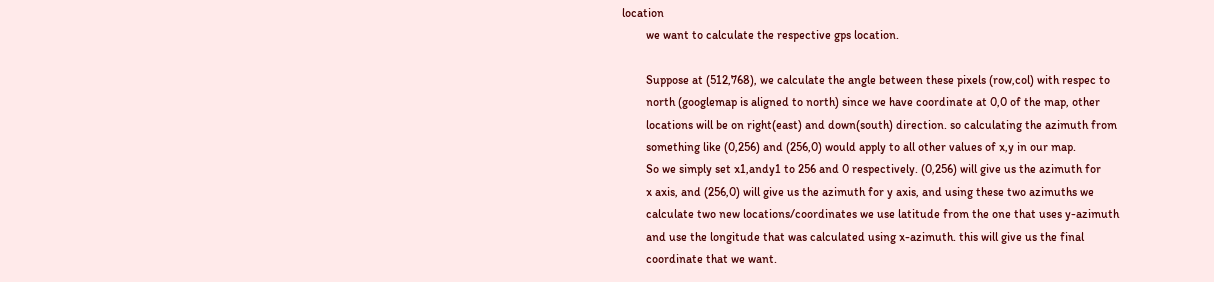location
        we want to calculate the respective gps location.

        Suppose at (512,768), we calculate the angle between these pixels (row,col) with respec to
        north (googlemap is aligned to north) since we have coordinate at 0,0 of the map, other
        locations will be on right(east) and down(south) direction. so calculating the azimuth from
        something like (0,256) and (256,0) would apply to all other values of x,y in our map.
        So we simply set x1,andy1 to 256 and 0 respectively. (0,256) will give us the azimuth for
        x axis, and (256,0) will give us the azimuth for y axis, and using these two azimuths we
        calculate two new locations/coordinates we use latitude from the one that uses y-azimuth
        and use the longitude that was calculated using x-azimuth. this will give us the final
        coordinate that we want.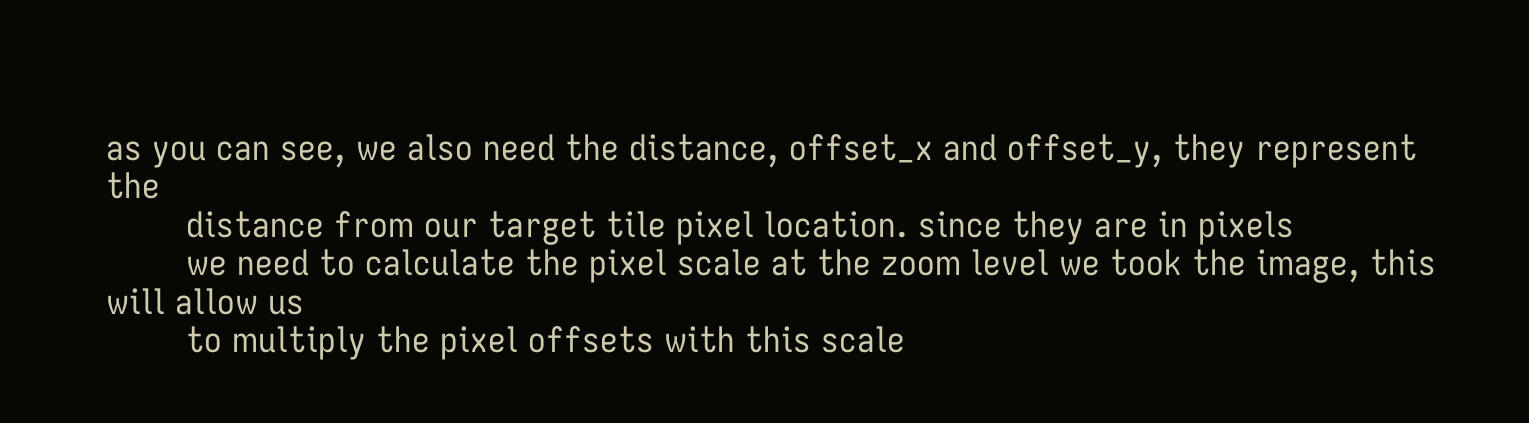as you can see, we also need the distance, offset_x and offset_y, they represent the
        distance from our target tile pixel location. since they are in pixels
        we need to calculate the pixel scale at the zoom level we took the image, this will allow us
        to multiply the pixel offsets with this scale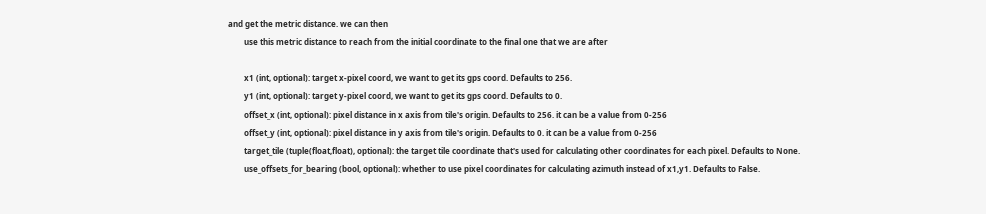and get the metric distance. we can then
        use this metric distance to reach from the initial coordinate to the final one that we are after

        x1 (int, optional): target x-pixel coord, we want to get its gps coord. Defaults to 256.
        y1 (int, optional): target y-pixel coord, we want to get its gps coord. Defaults to 0.
        offset_x (int, optional): pixel distance in x axis from tile's origin. Defaults to 256. it can be a value from 0-256
        offset_y (int, optional): pixel distance in y axis from tile's origin. Defaults to 0. it can be a value from 0-256
        target_tile (tuple(float,float), optional): the target tile coordinate that's used for calculating other coordinates for each pixel. Defaults to None.
        use_offsets_for_bearing (bool, optional): whether to use pixel coordinates for calculating azimuth instead of x1,y1. Defaults to False.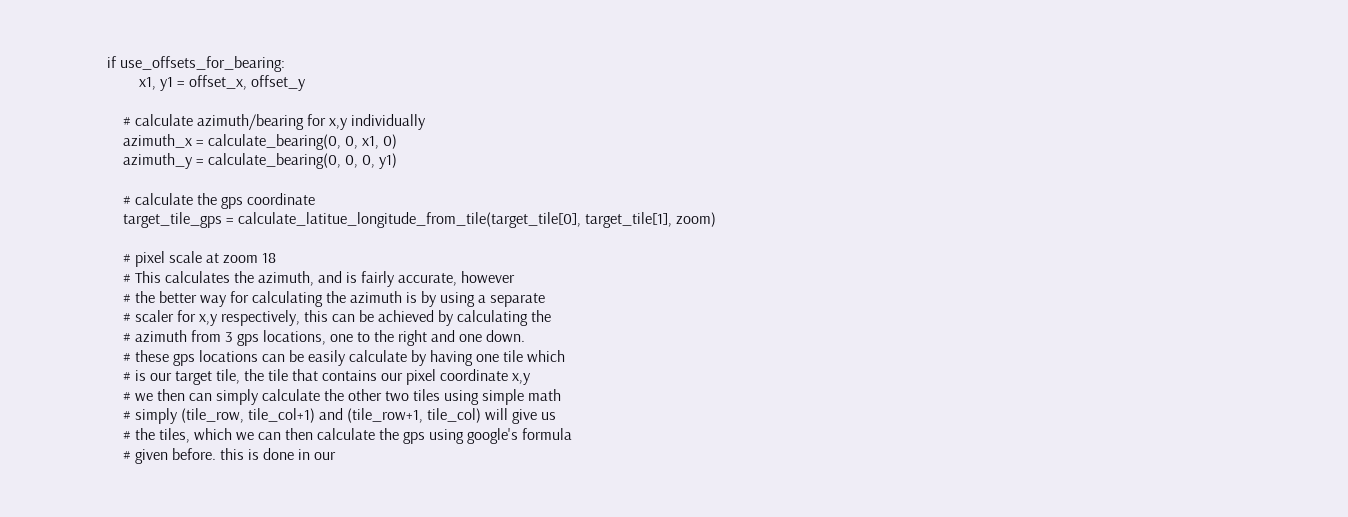if use_offsets_for_bearing:
        x1, y1 = offset_x, offset_y

    # calculate azimuth/bearing for x,y individually
    azimuth_x = calculate_bearing(0, 0, x1, 0)
    azimuth_y = calculate_bearing(0, 0, 0, y1)

    # calculate the gps coordinate
    target_tile_gps = calculate_latitue_longitude_from_tile(target_tile[0], target_tile[1], zoom)

    # pixel scale at zoom 18
    # This calculates the azimuth, and is fairly accurate, however
    # the better way for calculating the azimuth is by using a separate
    # scaler for x,y respectively, this can be achieved by calculating the
    # azimuth from 3 gps locations, one to the right and one down.
    # these gps locations can be easily calculate by having one tile which
    # is our target tile, the tile that contains our pixel coordinate x,y
    # we then can simply calculate the other two tiles using simple math
    # simply (tile_row, tile_col+1) and (tile_row+1, tile_col) will give us
    # the tiles, which we can then calculate the gps using google's formula
    # given before. this is done in our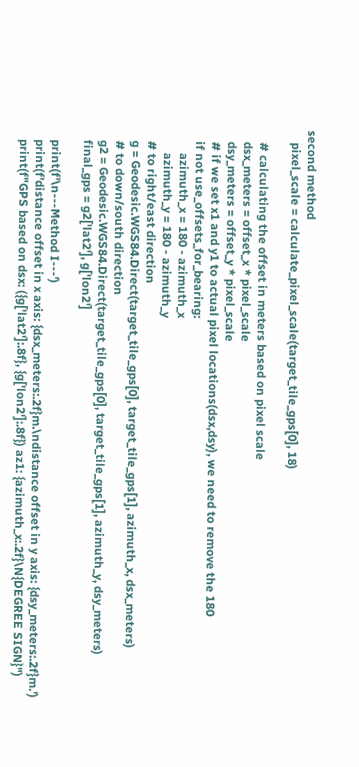second method
    pixel_scale = calculate_pixel_scale(target_tile_gps[0], 18)

    # calculating the offset in meters based on pixel scale
    dsx_meters = offset_x * pixel_scale
    dsy_meters = offset_y * pixel_scale
    # if we set x1 and y1 to actual pixel locations(dsx,dsy), we need to remove the 180
    if not use_offsets_for_bearing:
        azimuth_x = 180 - azimuth_x
        azimuth_y = 180 - azimuth_y
    # to right/east direction
    g = Geodesic.WGS84.Direct(target_tile_gps[0], target_tile_gps[1], azimuth_x, dsx_meters)
    # to down/south direction
    g2 = Geodesic.WGS84.Direct(target_tile_gps[0], target_tile_gps[1], azimuth_y, dsy_meters)
    final_gps = g2['lat2'], g['lon2']

    print(f'\n---Method I---')
    print(f'distance offset in x axis: {dsx_meters:.2f}m.\ndistance offset in y axis: {dsy_meters:.2f}m.')
    print(f"GPS based on dsx: ({g['lat2']:.8f}, {g['lon2']:.8f}) az1: {azimuth_x:.2f}\N{DEGREE SIGN}")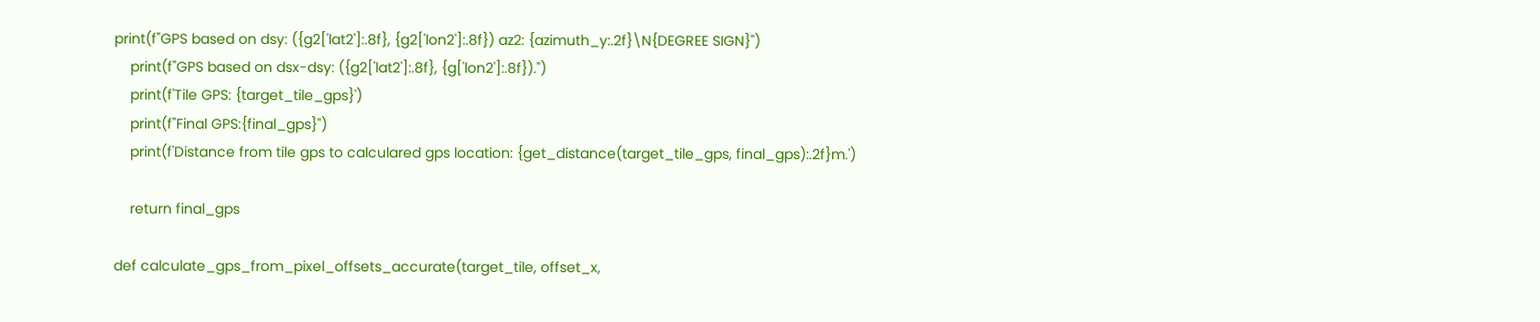print(f"GPS based on dsy: ({g2['lat2']:.8f}, {g2['lon2']:.8f}) az2: {azimuth_y:.2f}\N{DEGREE SIGN}")
    print(f"GPS based on dsx-dsy: ({g2['lat2']:.8f}, {g['lon2']:.8f}).")
    print(f'Tile GPS: {target_tile_gps}')
    print(f"Final GPS:{final_gps}")
    print(f'Distance from tile gps to calculared gps location: {get_distance(target_tile_gps, final_gps):.2f}m.')

    return final_gps

def calculate_gps_from_pixel_offsets_accurate(target_tile, offset_x,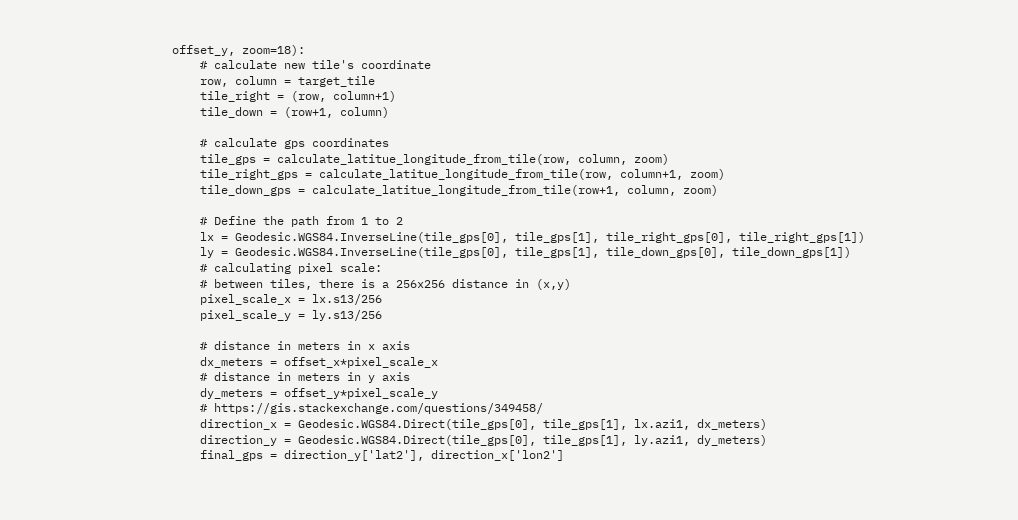offset_y, zoom=18):
    # calculate new tile's coordinate
    row, column = target_tile
    tile_right = (row, column+1)
    tile_down = (row+1, column)

    # calculate gps coordinates
    tile_gps = calculate_latitue_longitude_from_tile(row, column, zoom)
    tile_right_gps = calculate_latitue_longitude_from_tile(row, column+1, zoom)
    tile_down_gps = calculate_latitue_longitude_from_tile(row+1, column, zoom)

    # Define the path from 1 to 2
    lx = Geodesic.WGS84.InverseLine(tile_gps[0], tile_gps[1], tile_right_gps[0], tile_right_gps[1])
    ly = Geodesic.WGS84.InverseLine(tile_gps[0], tile_gps[1], tile_down_gps[0], tile_down_gps[1])
    # calculating pixel scale:
    # between tiles, there is a 256x256 distance in (x,y)
    pixel_scale_x = lx.s13/256
    pixel_scale_y = ly.s13/256

    # distance in meters in x axis
    dx_meters = offset_x*pixel_scale_x
    # distance in meters in y axis
    dy_meters = offset_y*pixel_scale_y
    # https://gis.stackexchange.com/questions/349458/
    direction_x = Geodesic.WGS84.Direct(tile_gps[0], tile_gps[1], lx.azi1, dx_meters)
    direction_y = Geodesic.WGS84.Direct(tile_gps[0], tile_gps[1], ly.azi1, dy_meters)
    final_gps = direction_y['lat2'], direction_x['lon2']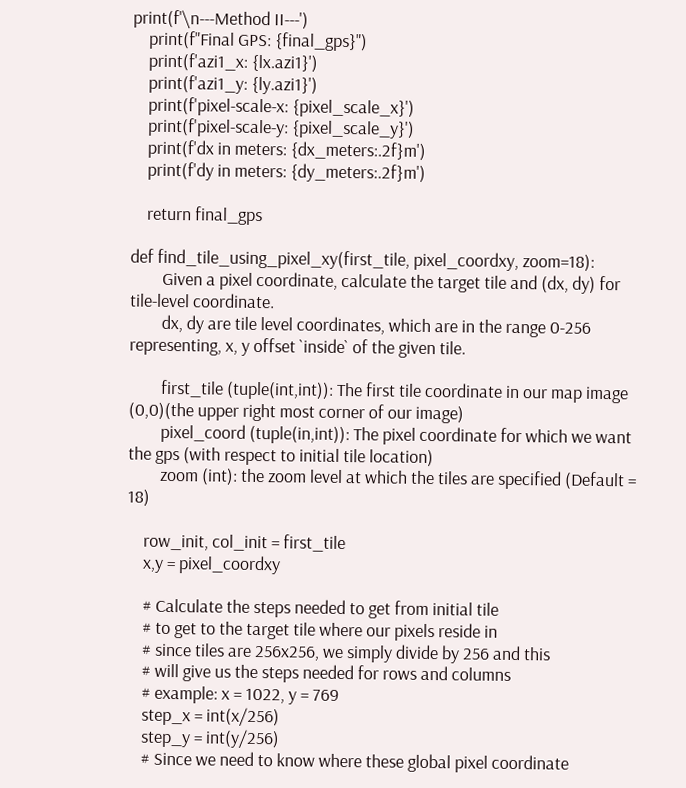print(f'\n---Method II---')
    print(f"Final GPS: {final_gps}")
    print(f'azi1_x: {lx.azi1}')
    print(f'azi1_y: {ly.azi1}')
    print(f'pixel-scale-x: {pixel_scale_x}')
    print(f'pixel-scale-y: {pixel_scale_y}')
    print(f'dx in meters: {dx_meters:.2f}m')
    print(f'dy in meters: {dy_meters:.2f}m')

    return final_gps

def find_tile_using_pixel_xy(first_tile, pixel_coordxy, zoom=18):
        Given a pixel coordinate, calculate the target tile and (dx, dy) for tile-level coordinate.
        dx, dy are tile level coordinates, which are in the range 0-256 representing, x, y offset `inside` of the given tile.

        first_tile (tuple(int,int)): The first tile coordinate in our map image (0,0)(the upper right most corner of our image)
        pixel_coord (tuple(in,int)): The pixel coordinate for which we want the gps (with respect to initial tile location)
        zoom (int): the zoom level at which the tiles are specified (Default = 18)

    row_init, col_init = first_tile
    x,y = pixel_coordxy

    # Calculate the steps needed to get from initial tile
    # to get to the target tile where our pixels reside in
    # since tiles are 256x256, we simply divide by 256 and this
    # will give us the steps needed for rows and columns
    # example: x = 1022, y = 769
    step_x = int(x/256)
    step_y = int(y/256)
    # Since we need to know where these global pixel coordinate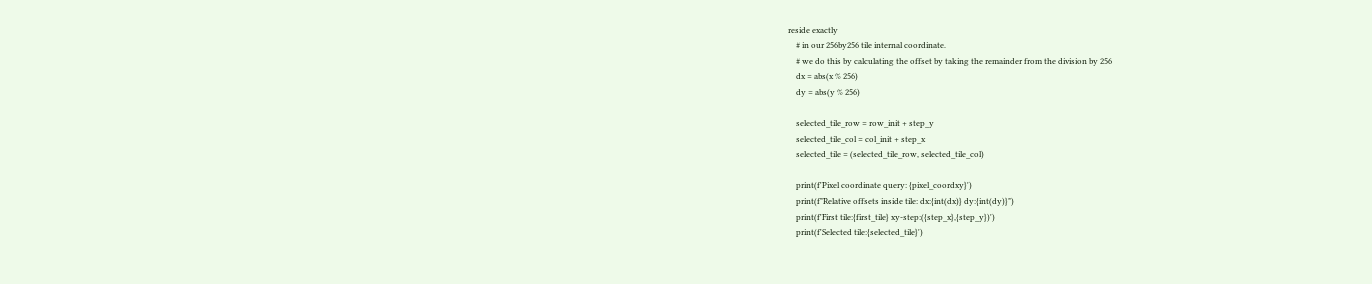reside exactly
    # in our 256by256 tile internal coordinate.
    # we do this by calculating the offset by taking the remainder from the division by 256
    dx = abs(x % 256)
    dy = abs(y % 256)

    selected_tile_row = row_init + step_y
    selected_tile_col = col_init + step_x
    selected_tile = (selected_tile_row, selected_tile_col)

    print(f'Pixel coordinate query: {pixel_coordxy}')
    print(f"Relative offsets inside tile: dx:{int(dx)} dy:{int(dy)}")
    print(f'First tile:{first_tile} xy-step:({step_x},{step_y})')
    print(f'Selected tile:{selected_tile}')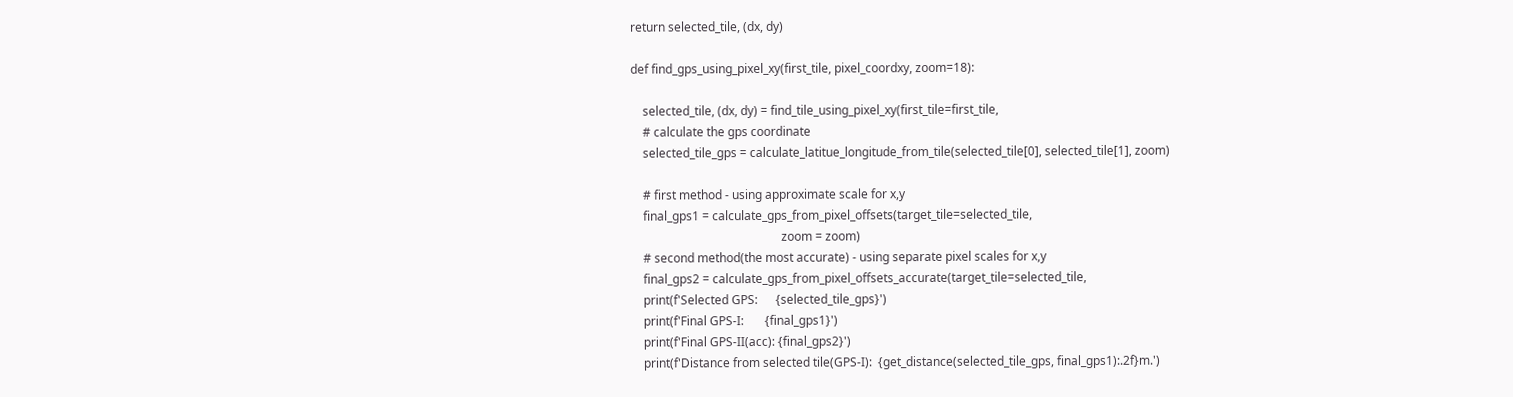return selected_tile, (dx, dy)

def find_gps_using_pixel_xy(first_tile, pixel_coordxy, zoom=18):

    selected_tile, (dx, dy) = find_tile_using_pixel_xy(first_tile=first_tile,
    # calculate the gps coordinate
    selected_tile_gps = calculate_latitue_longitude_from_tile(selected_tile[0], selected_tile[1], zoom)

    # first method - using approximate scale for x,y
    final_gps1 = calculate_gps_from_pixel_offsets(target_tile=selected_tile,
                                                  zoom = zoom)
    # second method(the most accurate) - using separate pixel scales for x,y
    final_gps2 = calculate_gps_from_pixel_offsets_accurate(target_tile=selected_tile,
    print(f'Selected GPS:      {selected_tile_gps}')
    print(f'Final GPS-I:       {final_gps1}')
    print(f'Final GPS-II(acc): {final_gps2}')
    print(f'Distance from selected tile(GPS-I):  {get_distance(selected_tile_gps, final_gps1):.2f}m.')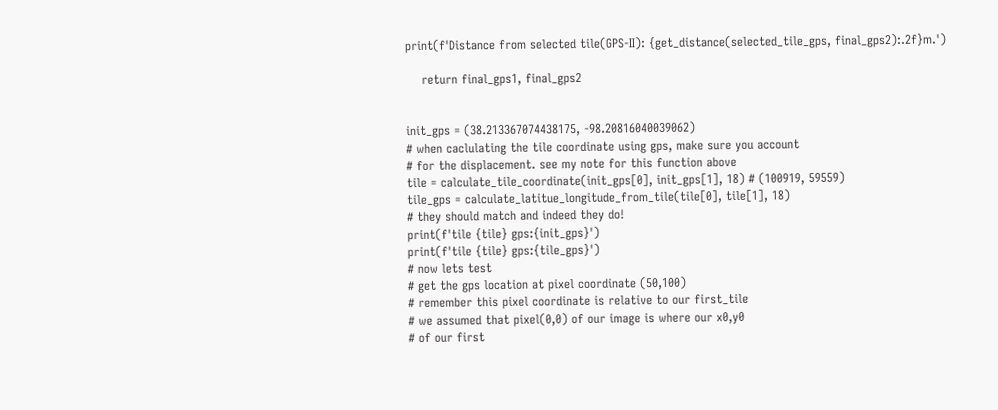print(f'Distance from selected tile(GPS-II): {get_distance(selected_tile_gps, final_gps2):.2f}m.')

    return final_gps1, final_gps2


init_gps = (38.213367074438175, -98.20816040039062)
# when caclulating the tile coordinate using gps, make sure you account
# for the displacement. see my note for this function above
tile = calculate_tile_coordinate(init_gps[0], init_gps[1], 18) # (100919, 59559)
tile_gps = calculate_latitue_longitude_from_tile(tile[0], tile[1], 18)
# they should match and indeed they do!
print(f'tile {tile} gps:{init_gps}')
print(f'tile {tile} gps:{tile_gps}')
# now lets test
# get the gps location at pixel coordinate (50,100)
# remember this pixel coordinate is relative to our first_tile
# we assumed that pixel(0,0) of our image is where our x0,y0
# of our first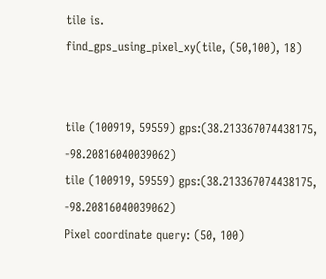tile is.
find_gps_using_pixel_xy(tile, (50,100), 18)


tile (100919, 59559) gps:(38.213367074438175, -98.20816040039062)
tile (100919, 59559) gps:(38.213367074438175, -98.20816040039062)
Pixel coordinate query: (50, 100)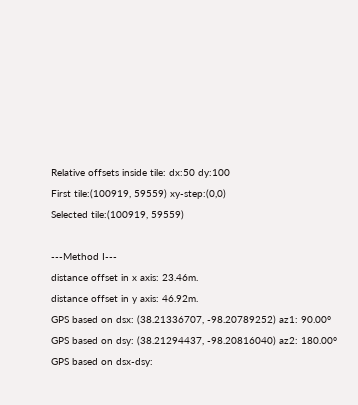Relative offsets inside tile: dx:50 dy:100
First tile:(100919, 59559) xy-step:(0,0)
Selected tile:(100919, 59559)

---Method I---
distance offset in x axis: 23.46m.
distance offset in y axis: 46.92m.
GPS based on dsx: (38.21336707, -98.20789252) az1: 90.00°
GPS based on dsy: (38.21294437, -98.20816040) az2: 180.00°
GPS based on dsx-dsy: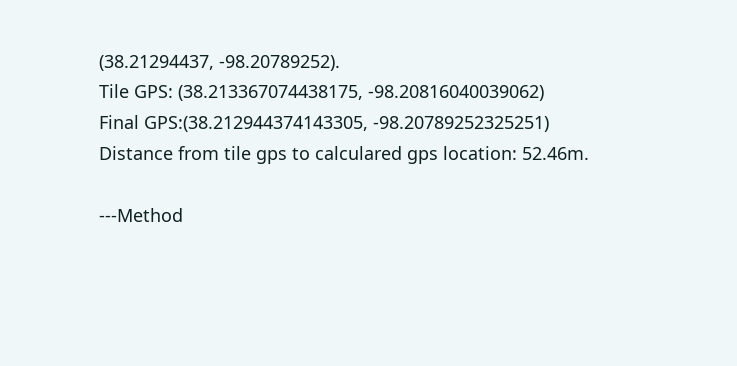(38.21294437, -98.20789252).
Tile GPS: (38.213367074438175, -98.20816040039062)
Final GPS:(38.212944374143305, -98.20789252325251)
Distance from tile gps to calculared gps location: 52.46m.

---Method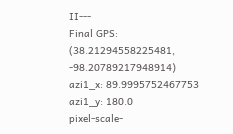II---
Final GPS: (38.21294558225481, -98.20789217948914)
azi1_x: 89.9995752467753
azi1_y: 180.0
pixel-scale-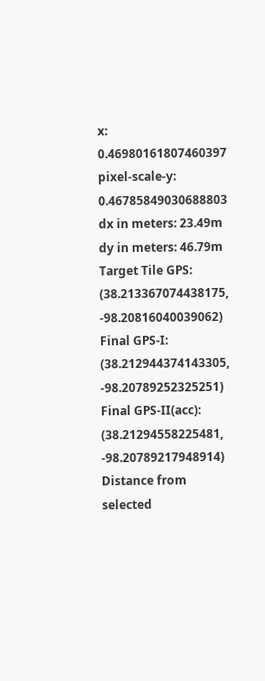x: 0.46980161807460397
pixel-scale-y: 0.46785849030688803
dx in meters: 23.49m
dy in meters: 46.79m
Target Tile GPS:   (38.213367074438175, -98.20816040039062)
Final GPS-I:       (38.212944374143305, -98.20789252325251)
Final GPS-II(acc): (38.21294558225481, -98.20789217948914)
Distance from selected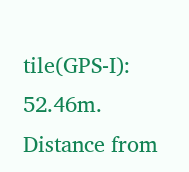tile(GPS-I):  52.46m.
Distance from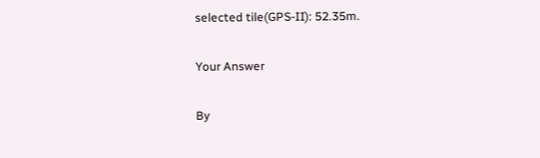selected tile(GPS-II): 52.35m.

Your Answer

By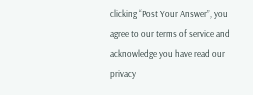clicking “Post Your Answer”, you agree to our terms of service and acknowledge you have read our privacy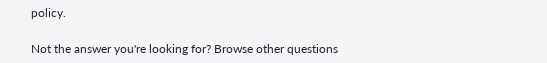policy.

Not the answer you're looking for? Browse other questions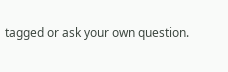tagged or ask your own question.